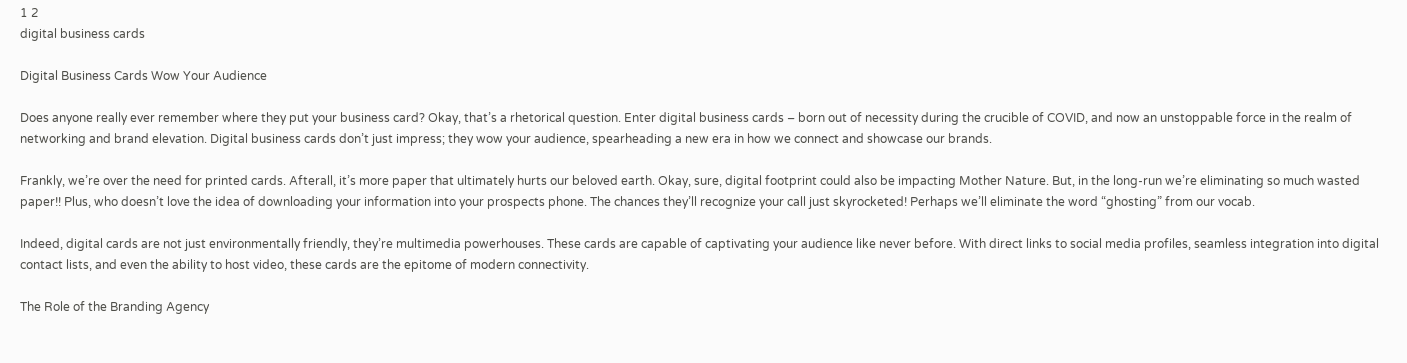1 2
digital business cards

Digital Business Cards Wow Your Audience

Does anyone really ever remember where they put your business card? Okay, that’s a rhetorical question. Enter digital business cards – born out of necessity during the crucible of COVID, and now an unstoppable force in the realm of networking and brand elevation. Digital business cards don’t just impress; they wow your audience, spearheading a new era in how we connect and showcase our brands.

Frankly, we’re over the need for printed cards. Afterall, it’s more paper that ultimately hurts our beloved earth. Okay, sure, digital footprint could also be impacting Mother Nature. But, in the long-run we’re eliminating so much wasted paper!! Plus, who doesn’t love the idea of downloading your information into your prospects phone. The chances they’ll recognize your call just skyrocketed! Perhaps we’ll eliminate the word “ghosting” from our vocab.

Indeed, digital cards are not just environmentally friendly, they’re multimedia powerhouses. These cards are capable of captivating your audience like never before. With direct links to social media profiles, seamless integration into digital contact lists, and even the ability to host video, these cards are the epitome of modern connectivity.

The Role of the Branding Agency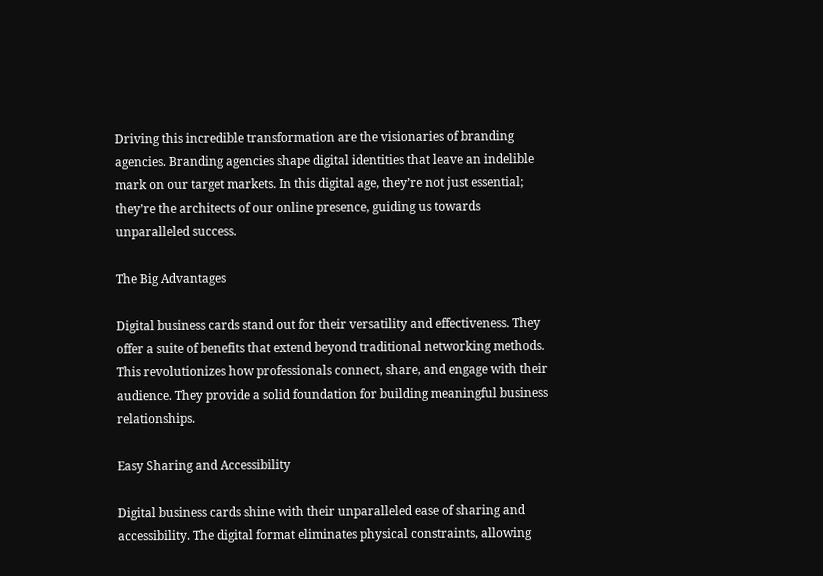Driving this incredible transformation are the visionaries of branding agencies. Branding agencies shape digital identities that leave an indelible mark on our target markets. In this digital age, they’re not just essential; they’re the architects of our online presence, guiding us towards unparalleled success.

The Big Advantages

Digital business cards stand out for their versatility and effectiveness. They offer a suite of benefits that extend beyond traditional networking methods. This revolutionizes how professionals connect, share, and engage with their audience. They provide a solid foundation for building meaningful business relationships.

Easy Sharing and Accessibility

Digital business cards shine with their unparalleled ease of sharing and accessibility. The digital format eliminates physical constraints, allowing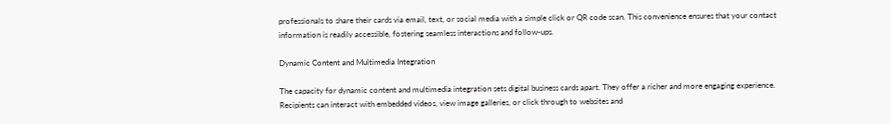professionals to share their cards via email, text, or social media with a simple click or QR code scan. This convenience ensures that your contact information is readily accessible, fostering seamless interactions and follow-ups.

Dynamic Content and Multimedia Integration

The capacity for dynamic content and multimedia integration sets digital business cards apart. They offer a richer and more engaging experience. Recipients can interact with embedded videos, view image galleries, or click through to websites and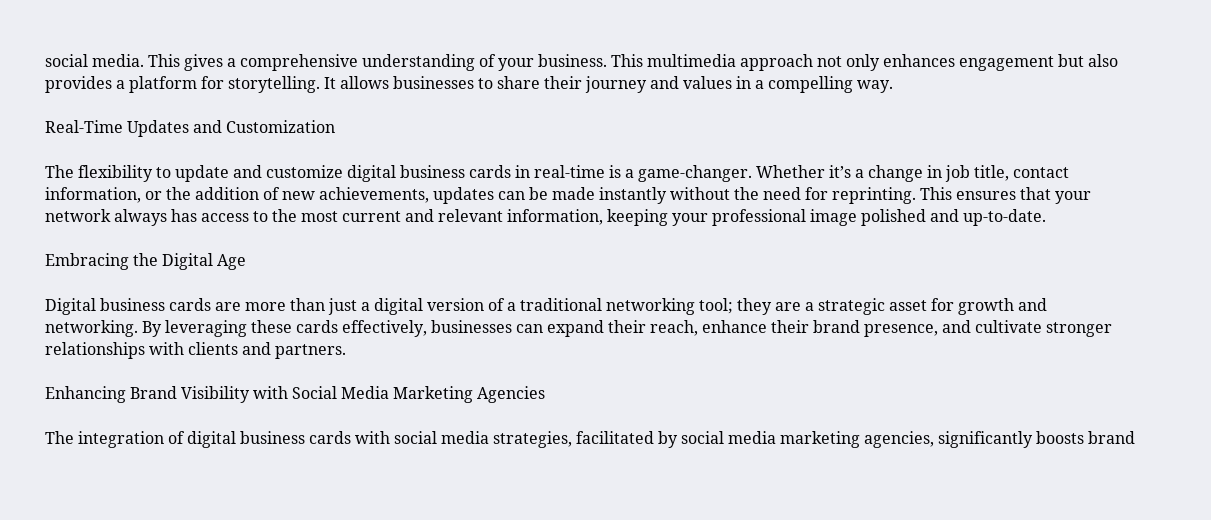social media. This gives a comprehensive understanding of your business. This multimedia approach not only enhances engagement but also provides a platform for storytelling. It allows businesses to share their journey and values in a compelling way.

Real-Time Updates and Customization

The flexibility to update and customize digital business cards in real-time is a game-changer. Whether it’s a change in job title, contact information, or the addition of new achievements, updates can be made instantly without the need for reprinting. This ensures that your network always has access to the most current and relevant information, keeping your professional image polished and up-to-date.

Embracing the Digital Age

Digital business cards are more than just a digital version of a traditional networking tool; they are a strategic asset for growth and networking. By leveraging these cards effectively, businesses can expand their reach, enhance their brand presence, and cultivate stronger relationships with clients and partners.

Enhancing Brand Visibility with Social Media Marketing Agencies

The integration of digital business cards with social media strategies, facilitated by social media marketing agencies, significantly boosts brand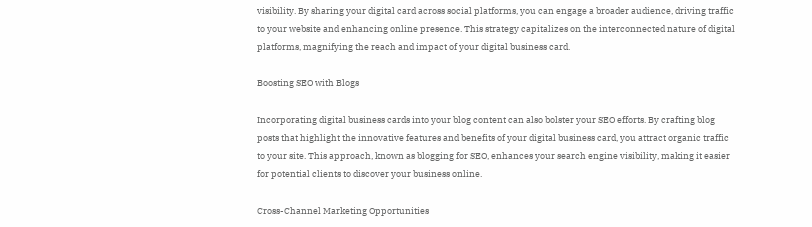visibility. By sharing your digital card across social platforms, you can engage a broader audience, driving traffic to your website and enhancing online presence. This strategy capitalizes on the interconnected nature of digital platforms, magnifying the reach and impact of your digital business card.

Boosting SEO with Blogs

Incorporating digital business cards into your blog content can also bolster your SEO efforts. By crafting blog posts that highlight the innovative features and benefits of your digital business card, you attract organic traffic to your site. This approach, known as blogging for SEO, enhances your search engine visibility, making it easier for potential clients to discover your business online.

Cross-Channel Marketing Opportunities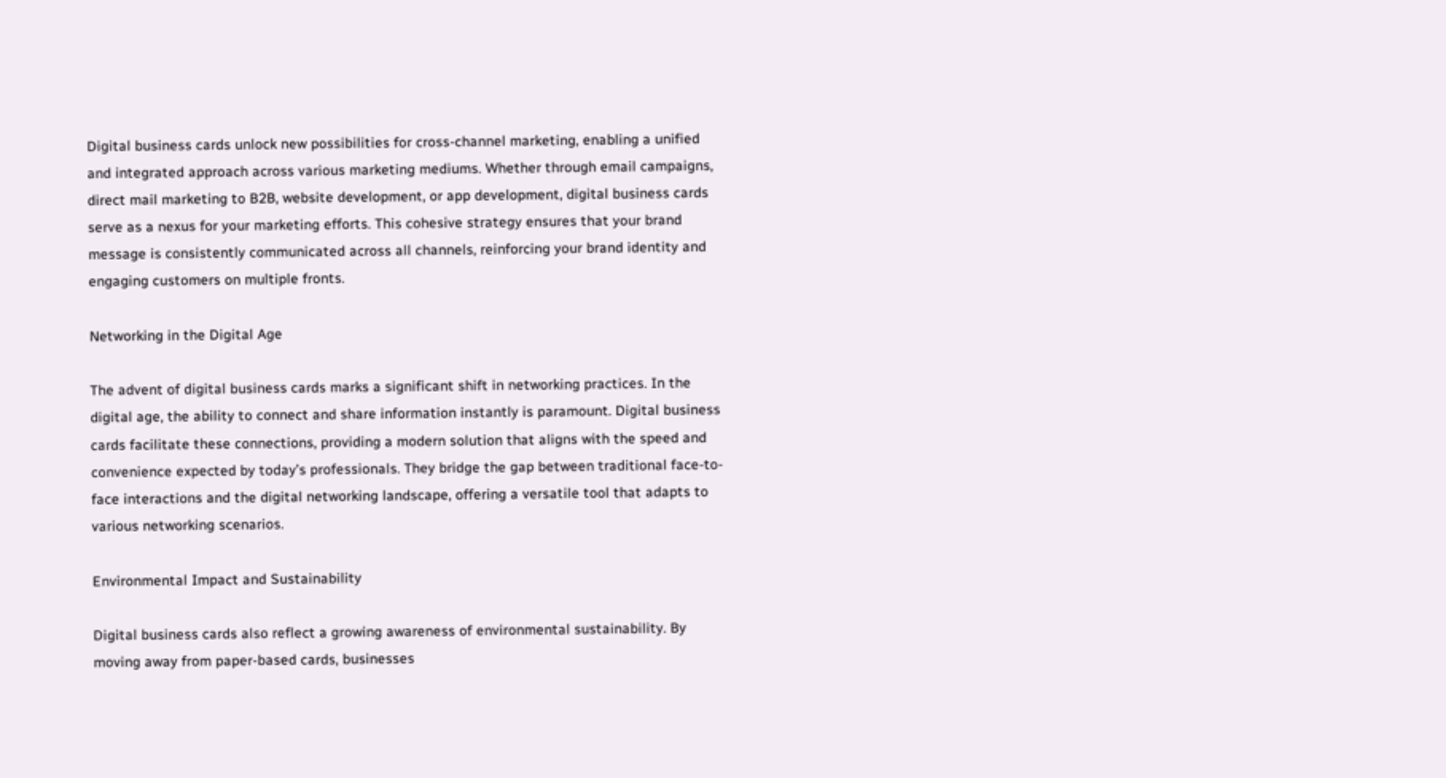Digital business cards unlock new possibilities for cross-channel marketing, enabling a unified and integrated approach across various marketing mediums. Whether through email campaigns, direct mail marketing to B2B, website development, or app development, digital business cards serve as a nexus for your marketing efforts. This cohesive strategy ensures that your brand message is consistently communicated across all channels, reinforcing your brand identity and engaging customers on multiple fronts.

Networking in the Digital Age

The advent of digital business cards marks a significant shift in networking practices. In the digital age, the ability to connect and share information instantly is paramount. Digital business cards facilitate these connections, providing a modern solution that aligns with the speed and convenience expected by today’s professionals. They bridge the gap between traditional face-to-face interactions and the digital networking landscape, offering a versatile tool that adapts to various networking scenarios.

Environmental Impact and Sustainability

Digital business cards also reflect a growing awareness of environmental sustainability. By moving away from paper-based cards, businesses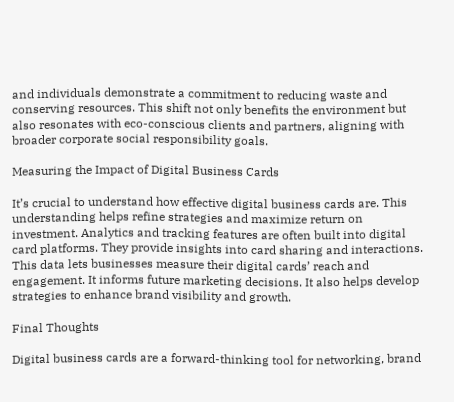and individuals demonstrate a commitment to reducing waste and conserving resources. This shift not only benefits the environment but also resonates with eco-conscious clients and partners, aligning with broader corporate social responsibility goals.

Measuring the Impact of Digital Business Cards

It’s crucial to understand how effective digital business cards are. This understanding helps refine strategies and maximize return on investment. Analytics and tracking features are often built into digital card platforms. They provide insights into card sharing and interactions. This data lets businesses measure their digital cards’ reach and engagement. It informs future marketing decisions. It also helps develop strategies to enhance brand visibility and growth.

Final Thoughts

Digital business cards are a forward-thinking tool for networking, brand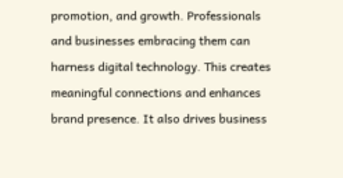promotion, and growth. Professionals and businesses embracing them can harness digital technology. This creates meaningful connections and enhances brand presence. It also drives business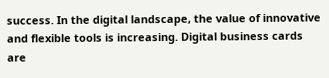success. In the digital landscape, the value of innovative and flexible tools is increasing. Digital business cards are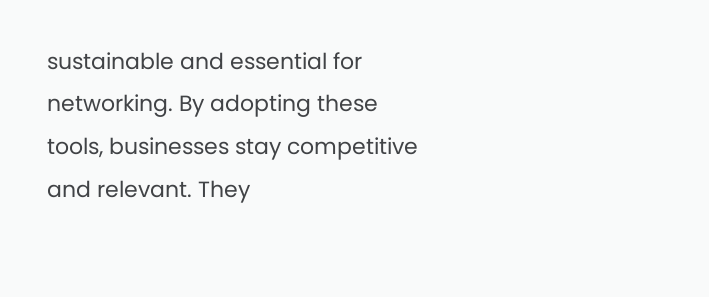sustainable and essential for networking. By adopting these tools, businesses stay competitive and relevant. They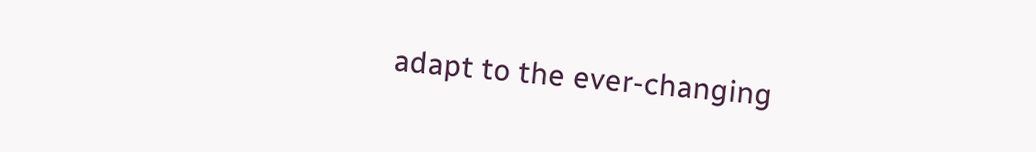adapt to the ever-changing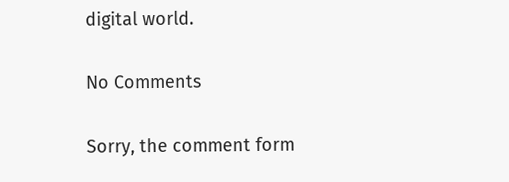digital world.

No Comments

Sorry, the comment form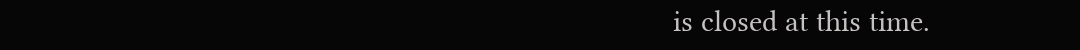is closed at this time.